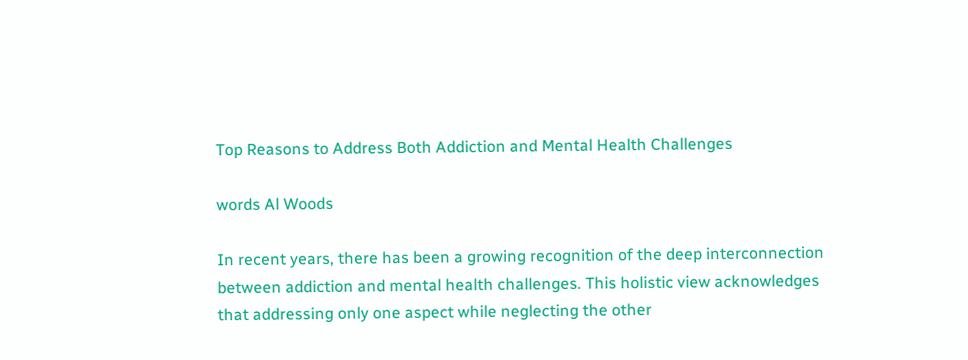Top Reasons to Address Both Addiction and Mental Health Challenges

words Al Woods

In recent years, there has been a growing recognition of the deep interconnection between addiction and mental health challenges. This holistic view acknowledges that addressing only one aspect while neglecting the other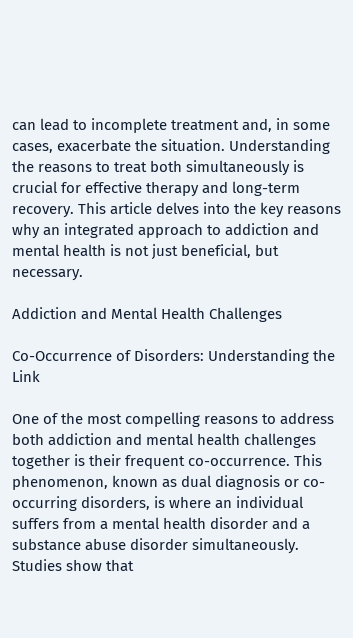can lead to incomplete treatment and, in some cases, exacerbate the situation. Understanding the reasons to treat both simultaneously is crucial for effective therapy and long-term recovery. This article delves into the key reasons why an integrated approach to addiction and mental health is not just beneficial, but necessary.

Addiction and Mental Health Challenges

Co-Occurrence of Disorders: Understanding the Link

One of the most compelling reasons to address both addiction and mental health challenges together is their frequent co-occurrence. This phenomenon, known as dual diagnosis or co-occurring disorders, is where an individual suffers from a mental health disorder and a substance abuse disorder simultaneously. Studies show that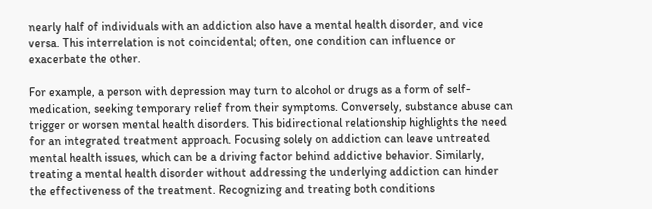nearly half of individuals with an addiction also have a mental health disorder, and vice versa. This interrelation is not coincidental; often, one condition can influence or exacerbate the other.

For example, a person with depression may turn to alcohol or drugs as a form of self-medication, seeking temporary relief from their symptoms. Conversely, substance abuse can trigger or worsen mental health disorders. This bidirectional relationship highlights the need for an integrated treatment approach. Focusing solely on addiction can leave untreated mental health issues, which can be a driving factor behind addictive behavior. Similarly, treating a mental health disorder without addressing the underlying addiction can hinder the effectiveness of the treatment. Recognizing and treating both conditions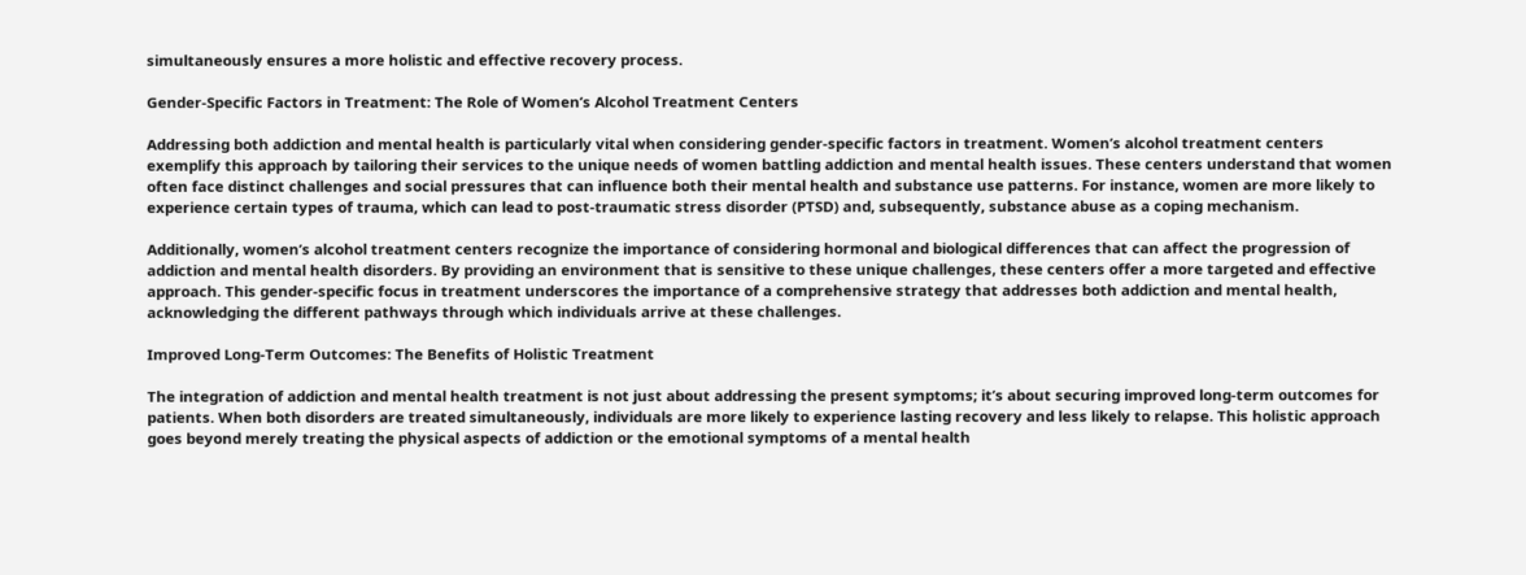simultaneously ensures a more holistic and effective recovery process.

Gender-Specific Factors in Treatment: The Role of Women’s Alcohol Treatment Centers

Addressing both addiction and mental health is particularly vital when considering gender-specific factors in treatment. Women’s alcohol treatment centers exemplify this approach by tailoring their services to the unique needs of women battling addiction and mental health issues. These centers understand that women often face distinct challenges and social pressures that can influence both their mental health and substance use patterns. For instance, women are more likely to experience certain types of trauma, which can lead to post-traumatic stress disorder (PTSD) and, subsequently, substance abuse as a coping mechanism.

Additionally, women’s alcohol treatment centers recognize the importance of considering hormonal and biological differences that can affect the progression of addiction and mental health disorders. By providing an environment that is sensitive to these unique challenges, these centers offer a more targeted and effective approach. This gender-specific focus in treatment underscores the importance of a comprehensive strategy that addresses both addiction and mental health, acknowledging the different pathways through which individuals arrive at these challenges.

Improved Long-Term Outcomes: The Benefits of Holistic Treatment

The integration of addiction and mental health treatment is not just about addressing the present symptoms; it’s about securing improved long-term outcomes for patients. When both disorders are treated simultaneously, individuals are more likely to experience lasting recovery and less likely to relapse. This holistic approach goes beyond merely treating the physical aspects of addiction or the emotional symptoms of a mental health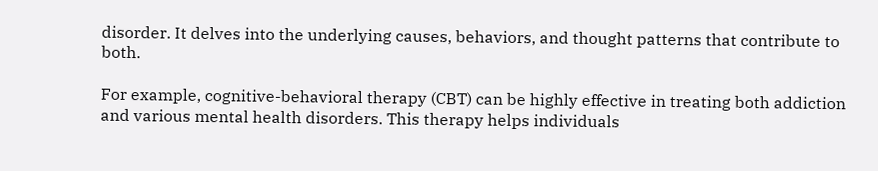disorder. It delves into the underlying causes, behaviors, and thought patterns that contribute to both.

For example, cognitive-behavioral therapy (CBT) can be highly effective in treating both addiction and various mental health disorders. This therapy helps individuals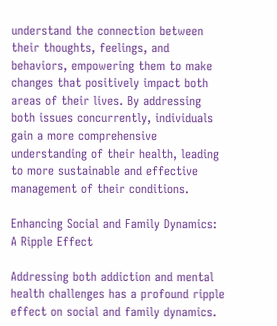understand the connection between their thoughts, feelings, and behaviors, empowering them to make changes that positively impact both areas of their lives. By addressing both issues concurrently, individuals gain a more comprehensive understanding of their health, leading to more sustainable and effective management of their conditions.

Enhancing Social and Family Dynamics: A Ripple Effect

Addressing both addiction and mental health challenges has a profound ripple effect on social and family dynamics.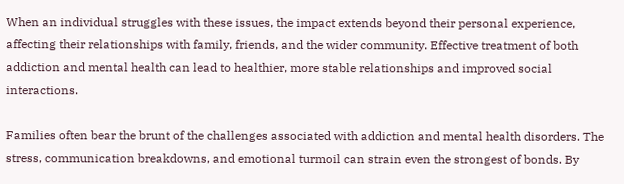When an individual struggles with these issues, the impact extends beyond their personal experience, affecting their relationships with family, friends, and the wider community. Effective treatment of both addiction and mental health can lead to healthier, more stable relationships and improved social interactions.

Families often bear the brunt of the challenges associated with addiction and mental health disorders. The stress, communication breakdowns, and emotional turmoil can strain even the strongest of bonds. By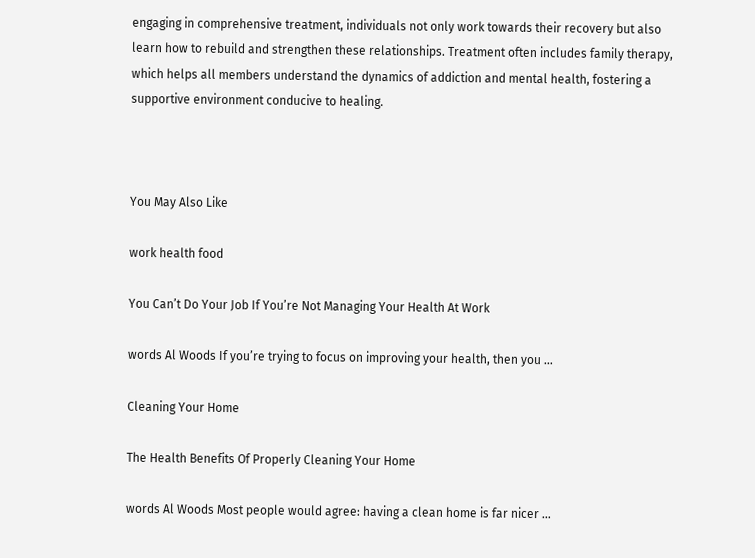engaging in comprehensive treatment, individuals not only work towards their recovery but also learn how to rebuild and strengthen these relationships. Treatment often includes family therapy, which helps all members understand the dynamics of addiction and mental health, fostering a supportive environment conducive to healing.



You May Also Like

work health food

You Can’t Do Your Job If You’re Not Managing Your Health At Work

words Al Woods If you’re trying to focus on improving your health, then you ...

Cleaning Your Home

The Health Benefits Of Properly Cleaning Your Home

words Al Woods Most people would agree: having a clean home is far nicer ...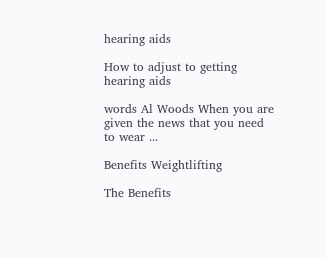hearing aids

How to adjust to getting hearing aids

words Al Woods When you are given the news that you need to wear ...

Benefits Weightlifting

The Benefits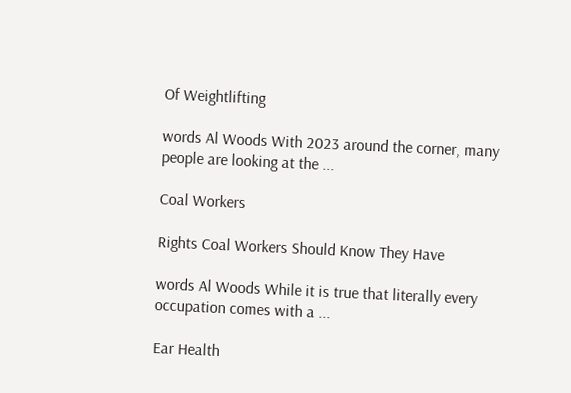Of Weightlifting

words Al Woods With 2023 around the corner, many people are looking at the ...

Coal Workers

Rights Coal Workers Should Know They Have

words Al Woods While it is true that literally every occupation comes with a ...

Ear Health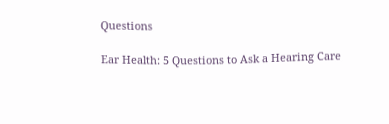Questions

Ear Health: 5 Questions to Ask a Hearing Care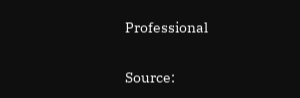Professional

Source: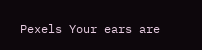Pexels Your ears are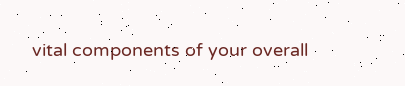vital components of your overall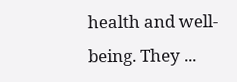health and well-being. They ...